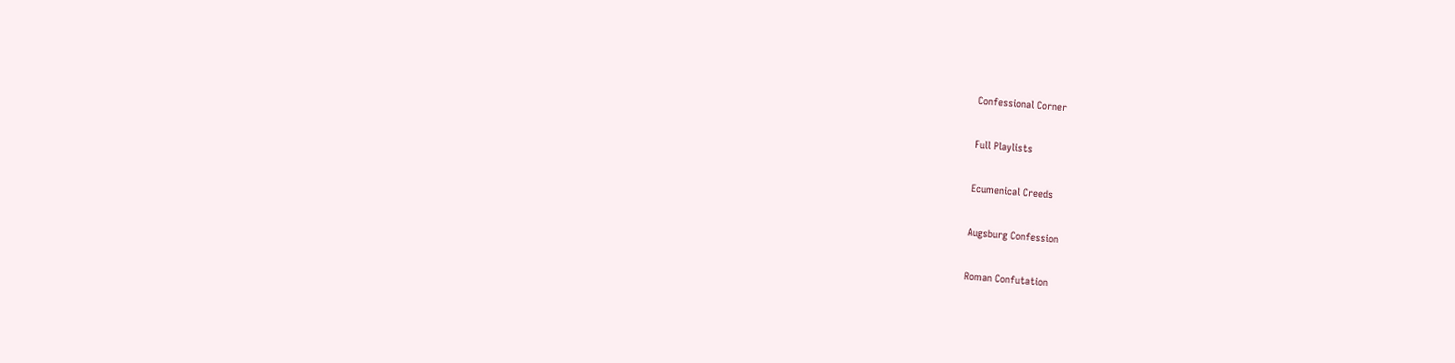Confessional Corner

Full Playlists

Ecumenical Creeds

Augsburg Confession

Roman Confutation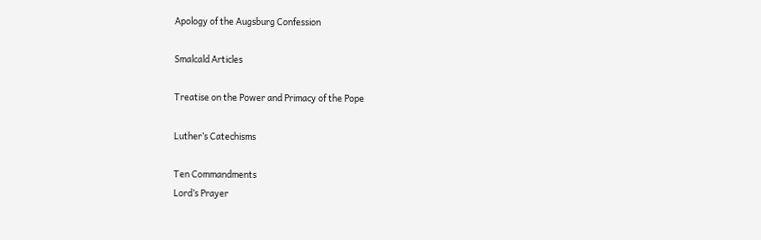Apology of the Augsburg Confession

Smalcald Articles

Treatise on the Power and Primacy of the Pope

Luther’s Catechisms

Ten Commandments
Lord’s Prayer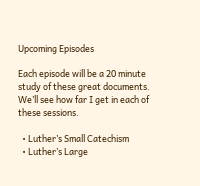Upcoming Episodes

Each episode will be a 20 minute study of these great documents. We’ll see how far I get in each of these sessions.

  • Luther’s Small Catechism
  • Luther’s Large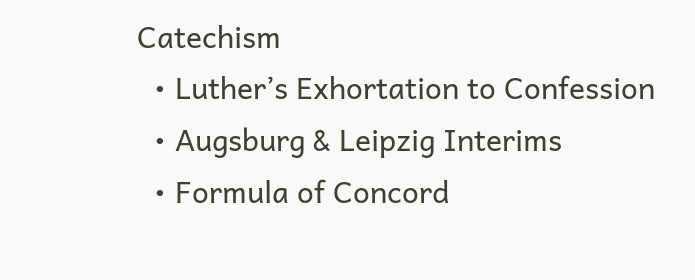Catechism
  • Luther’s Exhortation to Confession
  • Augsburg & Leipzig Interims
  • Formula of Concord